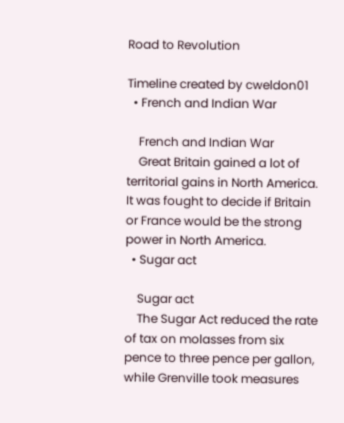Road to Revolution

Timeline created by cweldon01
  • French and Indian War

    French and Indian War
    Great Britain gained a lot of territorial gains in North America. It was fought to decide if Britain or France would be the strong power in North America.
  • Sugar act

    Sugar act
    The Sugar Act reduced the rate of tax on molasses from six pence to three pence per gallon, while Grenville took measures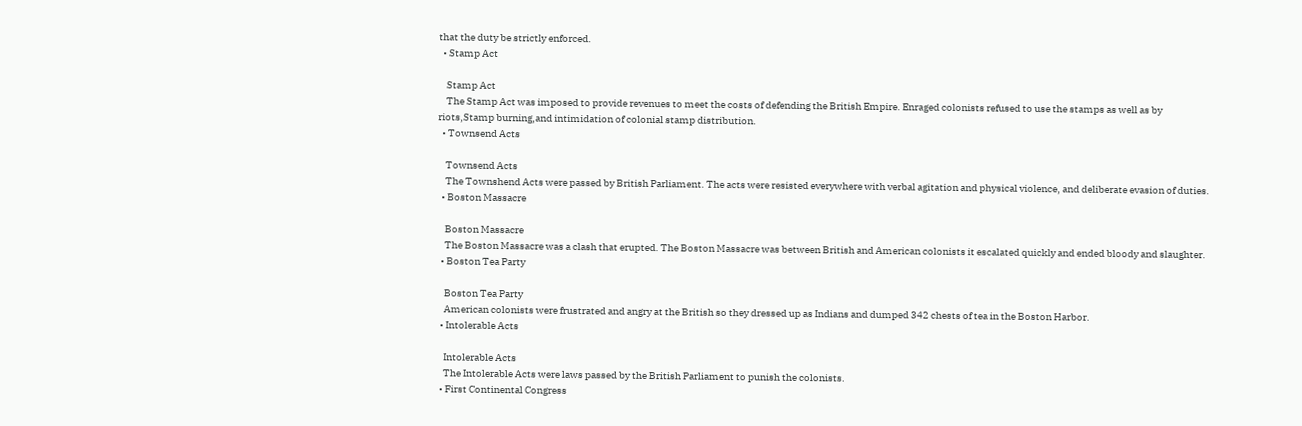that the duty be strictly enforced.
  • Stamp Act

    Stamp Act
    The Stamp Act was imposed to provide revenues to meet the costs of defending the British Empire. Enraged colonists refused to use the stamps as well as by riots,Stamp burning,and intimidation of colonial stamp distribution.
  • Townsend Acts

    Townsend Acts
    The Townshend Acts were passed by British Parliament. The acts were resisted everywhere with verbal agitation and physical violence, and deliberate evasion of duties.
  • Boston Massacre

    Boston Massacre
    The Boston Massacre was a clash that erupted. The Boston Massacre was between British and American colonists it escalated quickly and ended bloody and slaughter.
  • Boston Tea Party

    Boston Tea Party
    American colonists were frustrated and angry at the British so they dressed up as Indians and dumped 342 chests of tea in the Boston Harbor.
  • Intolerable Acts

    Intolerable Acts
    The Intolerable Acts were laws passed by the British Parliament to punish the colonists.
  • First Continental Congress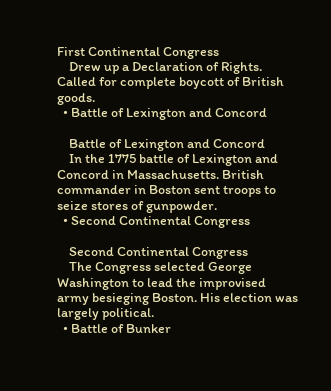First Continental Congress
    Drew up a Declaration of Rights. Called for complete boycott of British goods.
  • Battle of Lexington and Concord

    Battle of Lexington and Concord
    In the 1775 battle of Lexington and Concord in Massachusetts. British commander in Boston sent troops to seize stores of gunpowder.
  • Second Continental Congress

    Second Continental Congress
    The Congress selected George Washington to lead the improvised army besieging Boston. His election was largely political.
  • Battle of Bunker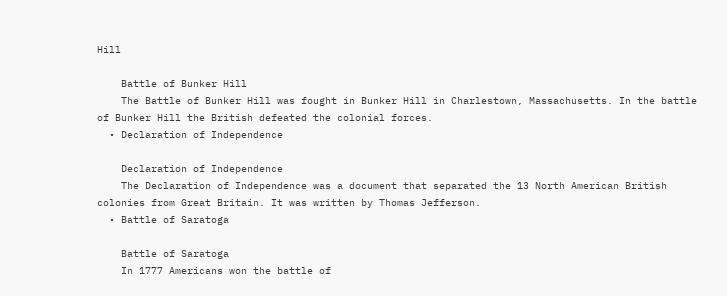Hill

    Battle of Bunker Hill
    The Battle of Bunker Hill was fought in Bunker Hill in Charlestown, Massachusetts. In the battle of Bunker Hill the British defeated the colonial forces.
  • Declaration of Independence

    Declaration of Independence
    The Declaration of Independence was a document that separated the 13 North American British colonies from Great Britain. It was written by Thomas Jefferson.
  • Battle of Saratoga

    Battle of Saratoga
    In 1777 Americans won the battle of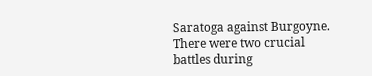Saratoga against Burgoyne. There were two crucial battles during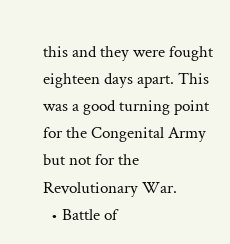this and they were fought eighteen days apart. This was a good turning point for the Congenital Army but not for the Revolutionary War.
  • Battle of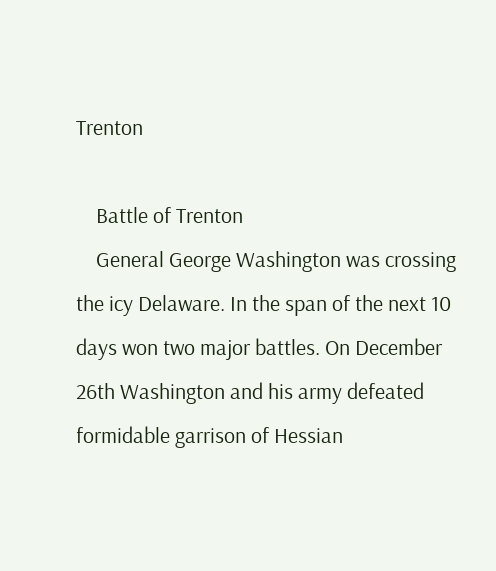Trenton

    Battle of Trenton
    General George Washington was crossing the icy Delaware. In the span of the next 10 days won two major battles. On December 26th Washington and his army defeated formidable garrison of Hessian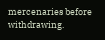mercenaries before withdrawing.